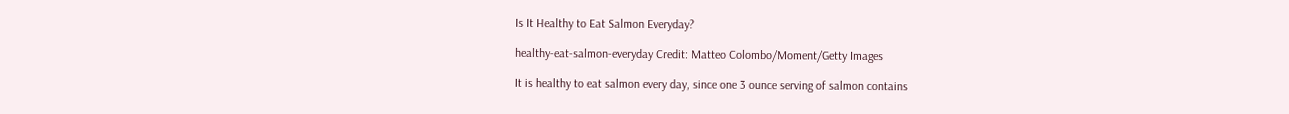Is It Healthy to Eat Salmon Everyday?

healthy-eat-salmon-everyday Credit: Matteo Colombo/Moment/Getty Images

It is healthy to eat salmon every day, since one 3 ounce serving of salmon contains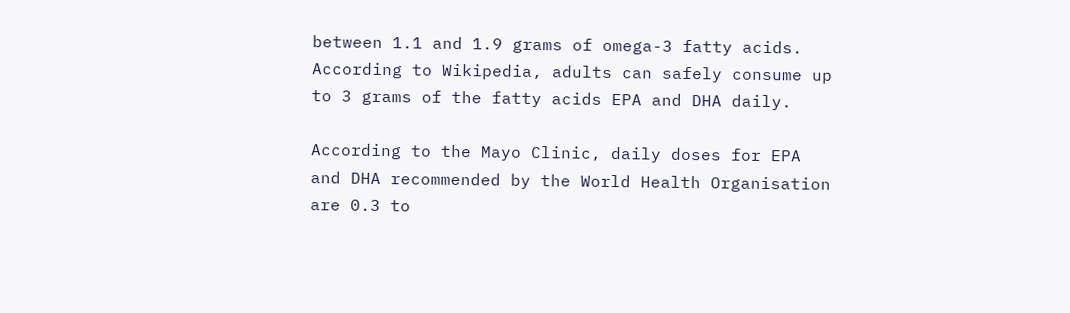between 1.1 and 1.9 grams of omega-3 fatty acids. According to Wikipedia, adults can safely consume up to 3 grams of the fatty acids EPA and DHA daily.

According to the Mayo Clinic, daily doses for EPA and DHA recommended by the World Health Organisation are 0.3 to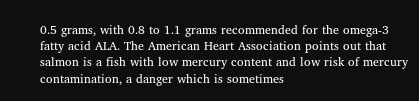0.5 grams, with 0.8 to 1.1 grams recommended for the omega-3 fatty acid ALA. The American Heart Association points out that salmon is a fish with low mercury content and low risk of mercury contamination, a danger which is sometimes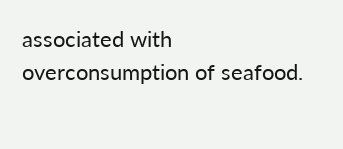associated with overconsumption of seafood.